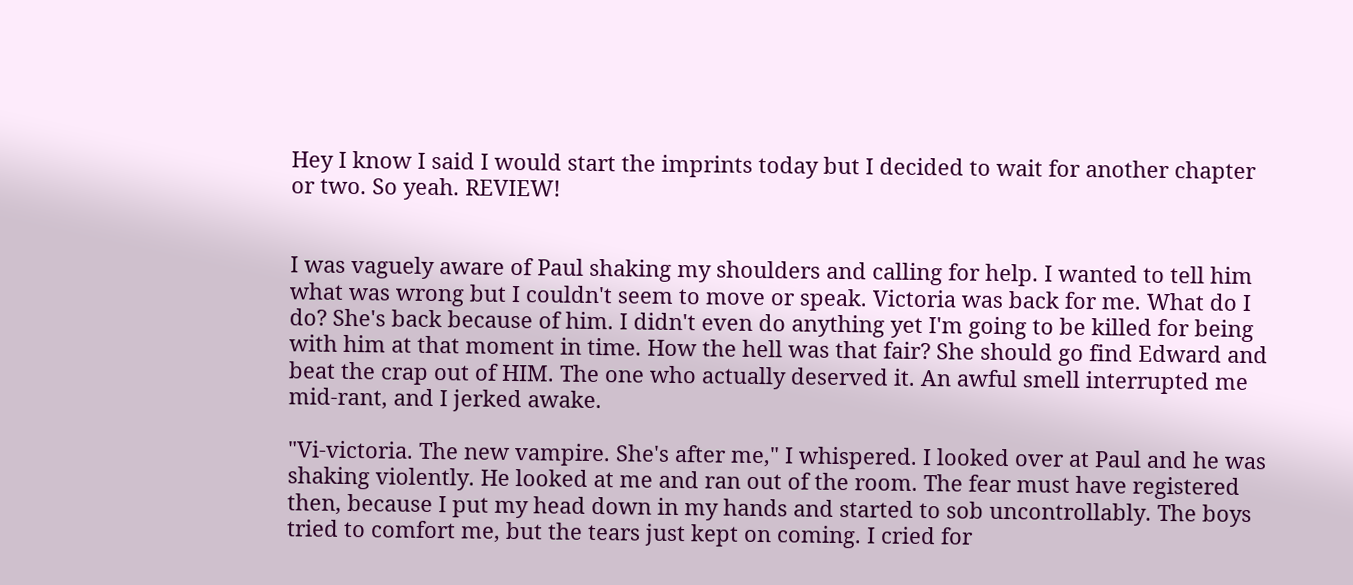Hey I know I said I would start the imprints today but I decided to wait for another chapter or two. So yeah. REVIEW!


I was vaguely aware of Paul shaking my shoulders and calling for help. I wanted to tell him what was wrong but I couldn't seem to move or speak. Victoria was back for me. What do I do? She's back because of him. I didn't even do anything yet I'm going to be killed for being with him at that moment in time. How the hell was that fair? She should go find Edward and beat the crap out of HIM. The one who actually deserved it. An awful smell interrupted me mid-rant, and I jerked awake.

"Vi-victoria. The new vampire. She's after me," I whispered. I looked over at Paul and he was shaking violently. He looked at me and ran out of the room. The fear must have registered then, because I put my head down in my hands and started to sob uncontrollably. The boys tried to comfort me, but the tears just kept on coming. I cried for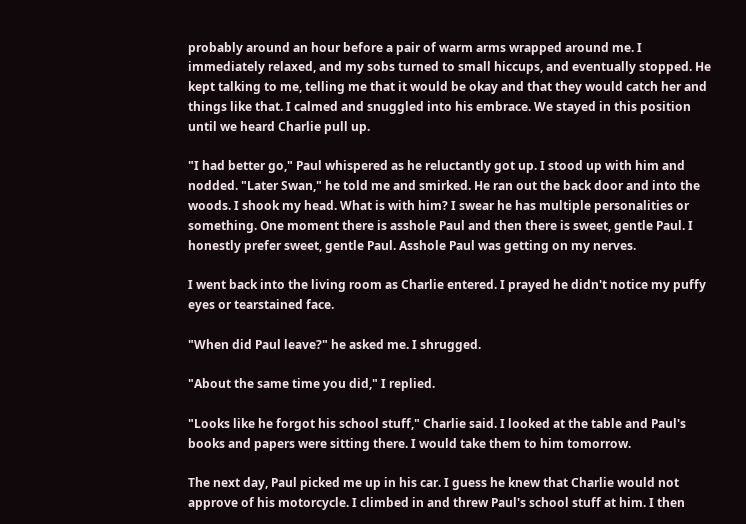probably around an hour before a pair of warm arms wrapped around me. I immediately relaxed, and my sobs turned to small hiccups, and eventually stopped. He kept talking to me, telling me that it would be okay and that they would catch her and things like that. I calmed and snuggled into his embrace. We stayed in this position until we heard Charlie pull up.

"I had better go," Paul whispered as he reluctantly got up. I stood up with him and nodded. "Later Swan," he told me and smirked. He ran out the back door and into the woods. I shook my head. What is with him? I swear he has multiple personalities or something. One moment there is asshole Paul and then there is sweet, gentle Paul. I honestly prefer sweet, gentle Paul. Asshole Paul was getting on my nerves.

I went back into the living room as Charlie entered. I prayed he didn't notice my puffy eyes or tearstained face.

"When did Paul leave?" he asked me. I shrugged.

"About the same time you did," I replied.

"Looks like he forgot his school stuff," Charlie said. I looked at the table and Paul's books and papers were sitting there. I would take them to him tomorrow.

The next day, Paul picked me up in his car. I guess he knew that Charlie would not approve of his motorcycle. I climbed in and threw Paul's school stuff at him. I then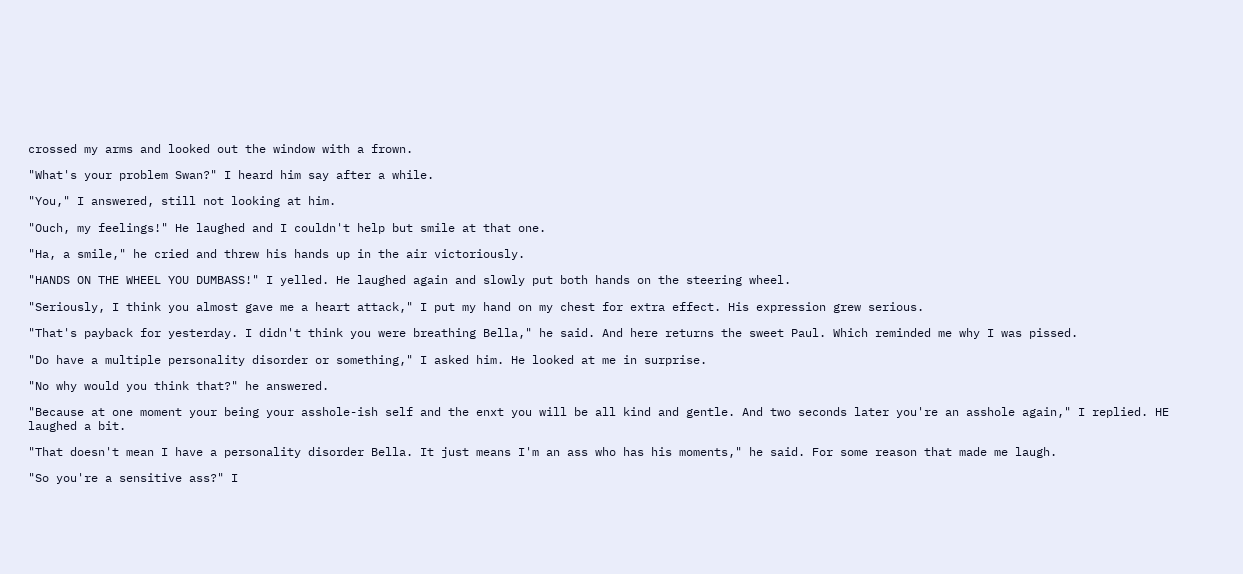crossed my arms and looked out the window with a frown.

"What's your problem Swan?" I heard him say after a while.

"You," I answered, still not looking at him.

"Ouch, my feelings!" He laughed and I couldn't help but smile at that one.

"Ha, a smile," he cried and threw his hands up in the air victoriously.

"HANDS ON THE WHEEL YOU DUMBASS!" I yelled. He laughed again and slowly put both hands on the steering wheel.

"Seriously, I think you almost gave me a heart attack," I put my hand on my chest for extra effect. His expression grew serious.

"That's payback for yesterday. I didn't think you were breathing Bella," he said. And here returns the sweet Paul. Which reminded me why I was pissed.

"Do have a multiple personality disorder or something," I asked him. He looked at me in surprise.

"No why would you think that?" he answered.

"Because at one moment your being your asshole-ish self and the enxt you will be all kind and gentle. And two seconds later you're an asshole again," I replied. HE laughed a bit.

"That doesn't mean I have a personality disorder Bella. It just means I'm an ass who has his moments," he said. For some reason that made me laugh.

"So you're a sensitive ass?" I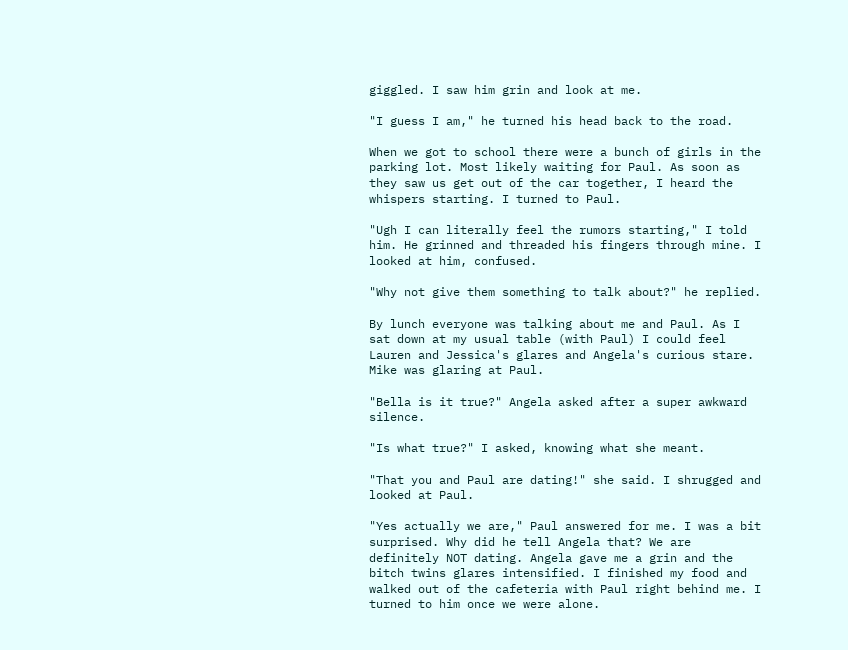giggled. I saw him grin and look at me.

"I guess I am," he turned his head back to the road.

When we got to school there were a bunch of girls in the parking lot. Most likely waiting for Paul. As soon as they saw us get out of the car together, I heard the whispers starting. I turned to Paul.

"Ugh I can literally feel the rumors starting," I told him. He grinned and threaded his fingers through mine. I looked at him, confused.

"Why not give them something to talk about?" he replied.

By lunch everyone was talking about me and Paul. As I sat down at my usual table (with Paul) I could feel Lauren and Jessica's glares and Angela's curious stare. Mike was glaring at Paul.

"Bella is it true?" Angela asked after a super awkward silence.

"Is what true?" I asked, knowing what she meant.

"That you and Paul are dating!" she said. I shrugged and looked at Paul.

"Yes actually we are," Paul answered for me. I was a bit surprised. Why did he tell Angela that? We are definitely NOT dating. Angela gave me a grin and the bitch twins glares intensified. I finished my food and walked out of the cafeteria with Paul right behind me. I turned to him once we were alone.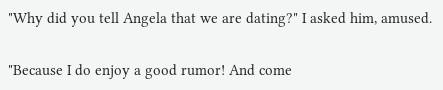"Why did you tell Angela that we are dating?" I asked him, amused.

"Because I do enjoy a good rumor! And come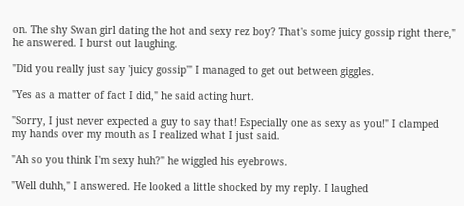on. The shy Swan girl dating the hot and sexy rez boy? That's some juicy gossip right there," he answered. I burst out laughing.

"Did you really just say 'juicy gossip'" I managed to get out between giggles.

"Yes as a matter of fact I did," he said acting hurt.

"Sorry, I just never expected a guy to say that! Especially one as sexy as you!" I clamped my hands over my mouth as I realized what I just said.

"Ah so you think I'm sexy huh?" he wiggled his eyebrows.

"Well duhh," I answered. He looked a little shocked by my reply. I laughed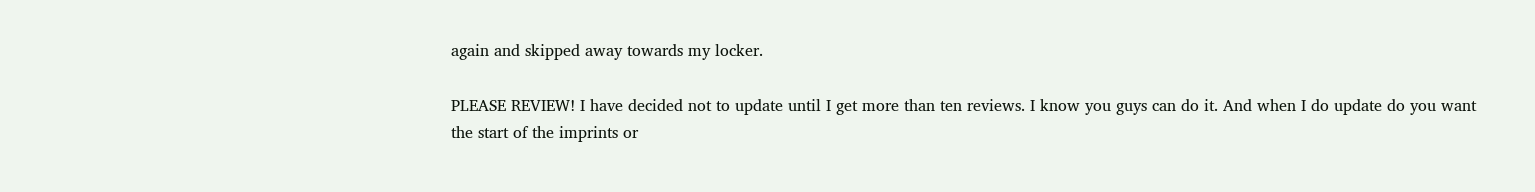again and skipped away towards my locker.

PLEASE REVIEW! I have decided not to update until I get more than ten reviews. I know you guys can do it. And when I do update do you want the start of the imprints or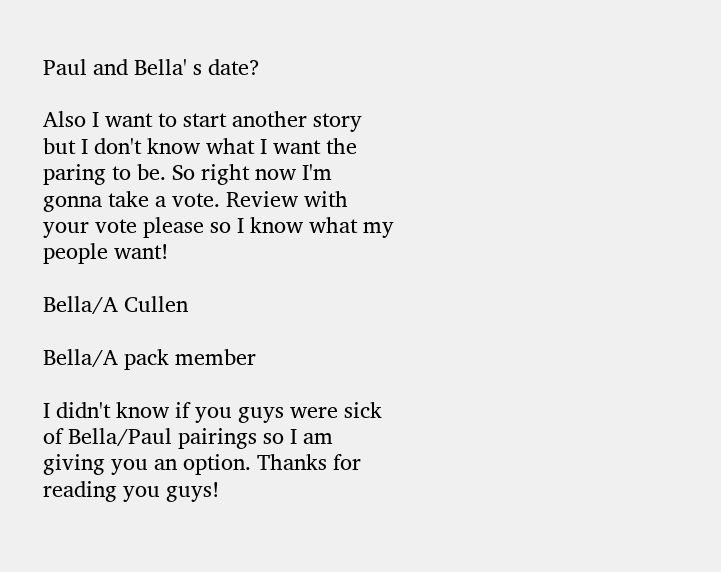Paul and Bella' s date?

Also I want to start another story but I don't know what I want the paring to be. So right now I'm gonna take a vote. Review with your vote please so I know what my people want!

Bella/A Cullen

Bella/A pack member

I didn't know if you guys were sick of Bella/Paul pairings so I am giving you an option. Thanks for reading you guys!